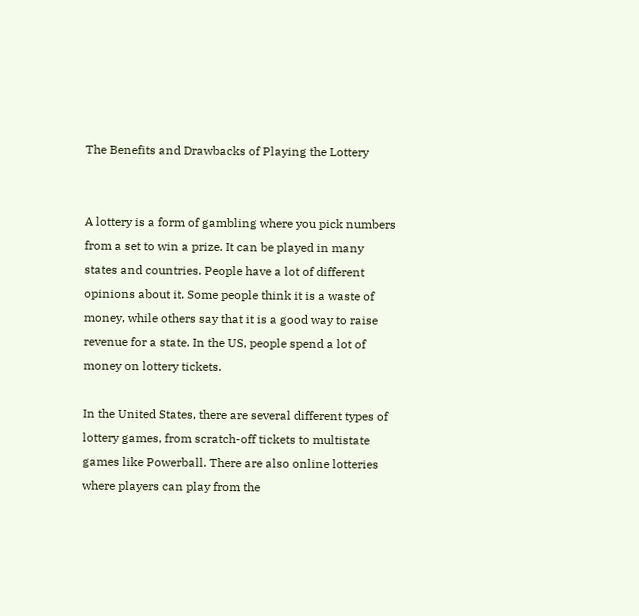The Benefits and Drawbacks of Playing the Lottery


A lottery is a form of gambling where you pick numbers from a set to win a prize. It can be played in many states and countries. People have a lot of different opinions about it. Some people think it is a waste of money, while others say that it is a good way to raise revenue for a state. In the US, people spend a lot of money on lottery tickets.

In the United States, there are several different types of lottery games, from scratch-off tickets to multistate games like Powerball. There are also online lotteries where players can play from the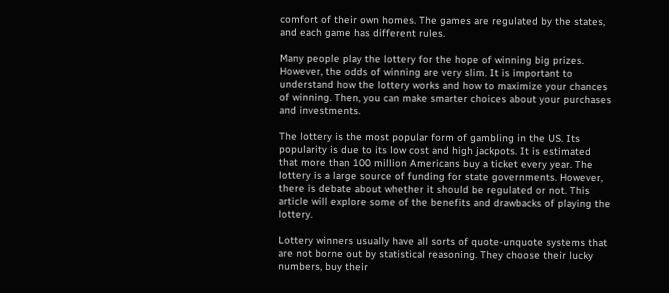comfort of their own homes. The games are regulated by the states, and each game has different rules.

Many people play the lottery for the hope of winning big prizes. However, the odds of winning are very slim. It is important to understand how the lottery works and how to maximize your chances of winning. Then, you can make smarter choices about your purchases and investments.

The lottery is the most popular form of gambling in the US. Its popularity is due to its low cost and high jackpots. It is estimated that more than 100 million Americans buy a ticket every year. The lottery is a large source of funding for state governments. However, there is debate about whether it should be regulated or not. This article will explore some of the benefits and drawbacks of playing the lottery.

Lottery winners usually have all sorts of quote-unquote systems that are not borne out by statistical reasoning. They choose their lucky numbers, buy their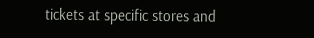tickets at specific stores and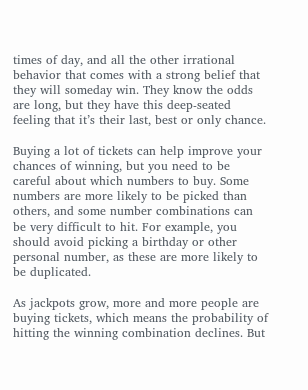times of day, and all the other irrational behavior that comes with a strong belief that they will someday win. They know the odds are long, but they have this deep-seated feeling that it’s their last, best or only chance.

Buying a lot of tickets can help improve your chances of winning, but you need to be careful about which numbers to buy. Some numbers are more likely to be picked than others, and some number combinations can be very difficult to hit. For example, you should avoid picking a birthday or other personal number, as these are more likely to be duplicated.

As jackpots grow, more and more people are buying tickets, which means the probability of hitting the winning combination declines. But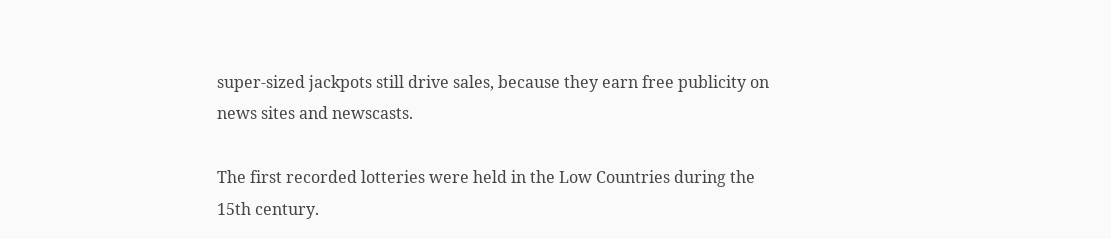super-sized jackpots still drive sales, because they earn free publicity on news sites and newscasts.

The first recorded lotteries were held in the Low Countries during the 15th century.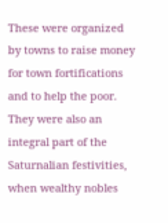These were organized by towns to raise money for town fortifications and to help the poor. They were also an integral part of the Saturnalian festivities, when wealthy nobles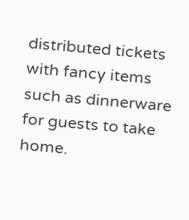distributed tickets with fancy items such as dinnerware for guests to take home.